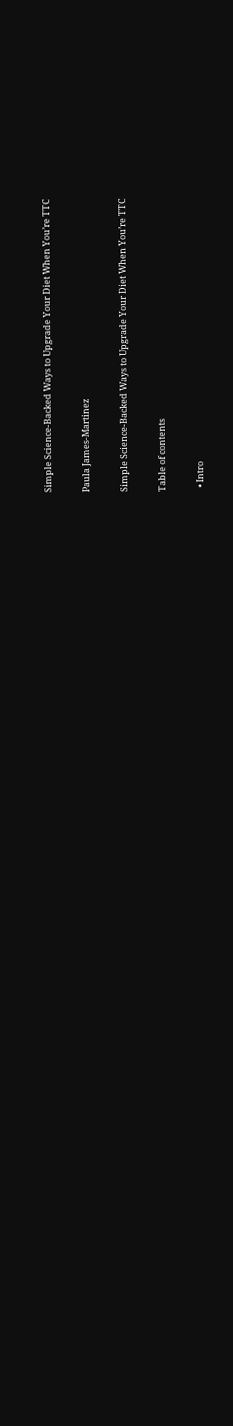Simple Science-Backed Ways to Upgrade Your Diet When You’re TTC

Paula James-Martinez

Simple Science-Backed Ways to Upgrade Your Diet When You’re TTC

Table of contents

  • Intro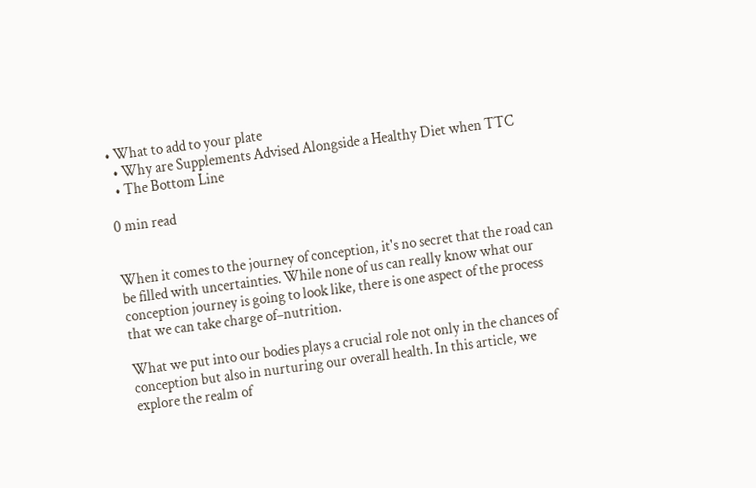• What to add to your plate
  • Why are Supplements Advised Alongside a Healthy Diet when TTC
  • The Bottom Line

0 min read


When it comes to the journey of conception, it's no secret that the road can be filled with uncertainties. While none of us can really know what our conception journey is going to look like, there is one aspect of the process that we can take charge of–nutrition.

What we put into our bodies plays a crucial role not only in the chances of conception but also in nurturing our overall health. In this article, we explore the realm of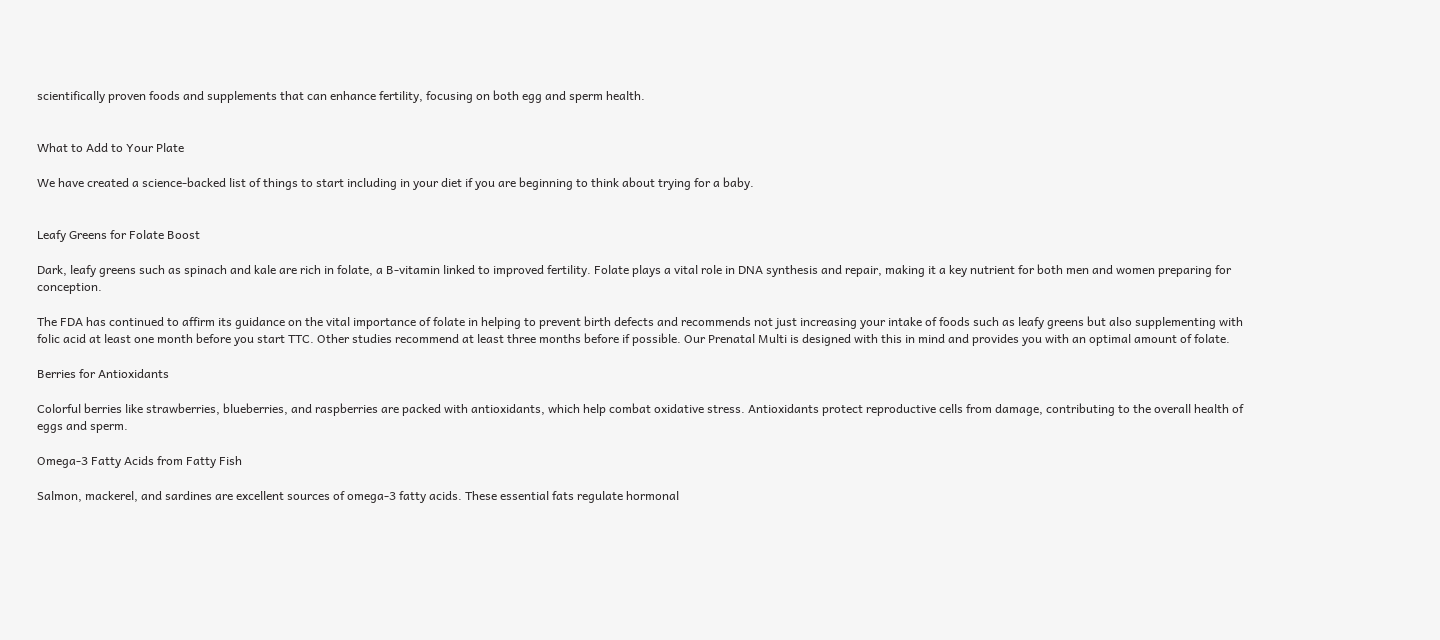scientifically proven foods and supplements that can enhance fertility, focusing on both egg and sperm health.


What to Add to Your Plate

We have created a science-backed list of things to start including in your diet if you are beginning to think about trying for a baby.


Leafy Greens for Folate Boost

Dark, leafy greens such as spinach and kale are rich in folate, a B-vitamin linked to improved fertility. Folate plays a vital role in DNA synthesis and repair, making it a key nutrient for both men and women preparing for conception.

The FDA has continued to affirm its guidance on the vital importance of folate in helping to prevent birth defects and recommends not just increasing your intake of foods such as leafy greens but also supplementing with folic acid at least one month before you start TTC. Other studies recommend at least three months before if possible. Our Prenatal Multi is designed with this in mind and provides you with an optimal amount of folate.

Berries for Antioxidants

Colorful berries like strawberries, blueberries, and raspberries are packed with antioxidants, which help combat oxidative stress. Antioxidants protect reproductive cells from damage, contributing to the overall health of eggs and sperm.

Omega-3 Fatty Acids from Fatty Fish

Salmon, mackerel, and sardines are excellent sources of omega-3 fatty acids. These essential fats regulate hormonal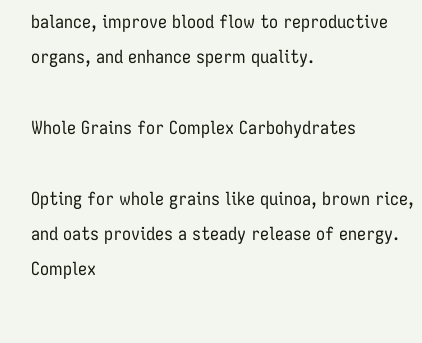balance, improve blood flow to reproductive organs, and enhance sperm quality.

Whole Grains for Complex Carbohydrates

Opting for whole grains like quinoa, brown rice, and oats provides a steady release of energy. Complex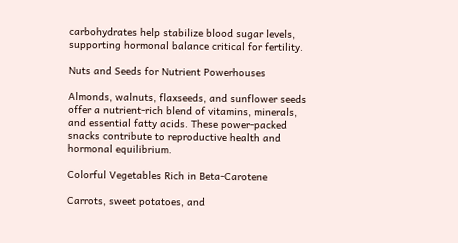carbohydrates help stabilize blood sugar levels, supporting hormonal balance critical for fertility.

Nuts and Seeds for Nutrient Powerhouses

Almonds, walnuts, flaxseeds, and sunflower seeds offer a nutrient-rich blend of vitamins, minerals, and essential fatty acids. These power-packed snacks contribute to reproductive health and hormonal equilibrium.

Colorful Vegetables Rich in Beta-Carotene

Carrots, sweet potatoes, and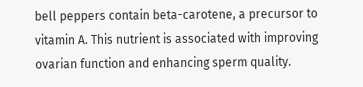bell peppers contain beta-carotene, a precursor to vitamin A. This nutrient is associated with improving ovarian function and enhancing sperm quality.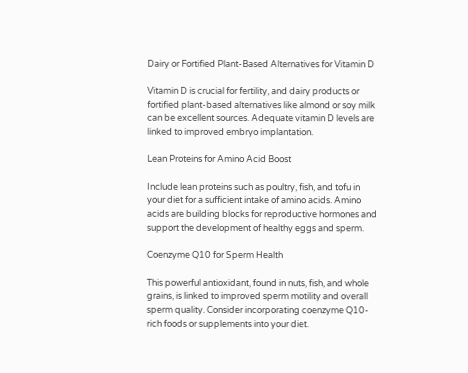Dairy or Fortified Plant-Based Alternatives for Vitamin D

Vitamin D is crucial for fertility, and dairy products or fortified plant-based alternatives like almond or soy milk can be excellent sources. Adequate vitamin D levels are linked to improved embryo implantation.

Lean Proteins for Amino Acid Boost

Include lean proteins such as poultry, fish, and tofu in your diet for a sufficient intake of amino acids. Amino acids are building blocks for reproductive hormones and support the development of healthy eggs and sperm.

Coenzyme Q10 for Sperm Health

This powerful antioxidant, found in nuts, fish, and whole grains, is linked to improved sperm motility and overall sperm quality. Consider incorporating coenzyme Q10-rich foods or supplements into your diet.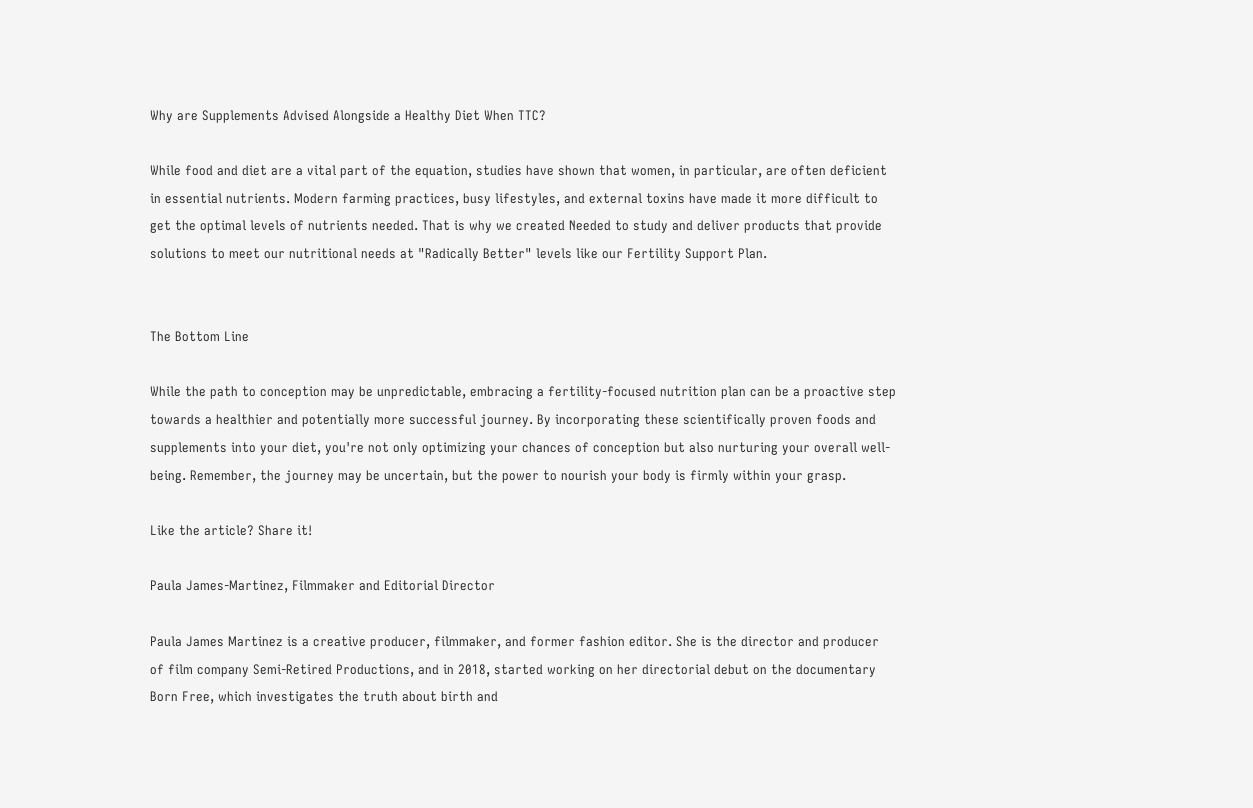Why are Supplements Advised Alongside a Healthy Diet When TTC?

While food and diet are a vital part of the equation, studies have shown that women, in particular, are often deficient in essential nutrients. Modern farming practices, busy lifestyles, and external toxins have made it more difficult to get the optimal levels of nutrients needed. That is why we created Needed to study and deliver products that provide solutions to meet our nutritional needs at "Radically Better" levels like our Fertility Support Plan.


The Bottom Line

While the path to conception may be unpredictable, embracing a fertility-focused nutrition plan can be a proactive step towards a healthier and potentially more successful journey. By incorporating these scientifically proven foods and supplements into your diet, you're not only optimizing your chances of conception but also nurturing your overall well-being. Remember, the journey may be uncertain, but the power to nourish your body is firmly within your grasp.

Like the article? Share it!

Paula James-Martinez, Filmmaker and Editorial Director

Paula James Martinez is a creative producer, filmmaker, and former fashion editor. She is the director and producer of film company Semi-Retired Productions, and in 2018, started working on her directorial debut on the documentary Born Free, which investigates the truth about birth and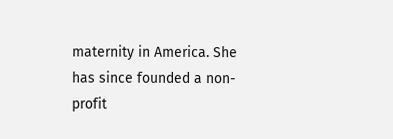maternity in America. She has since founded a non-profit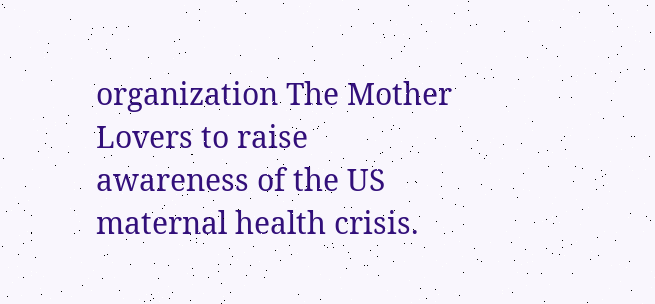organization The Mother Lovers to raise awareness of the US maternal health crisis.